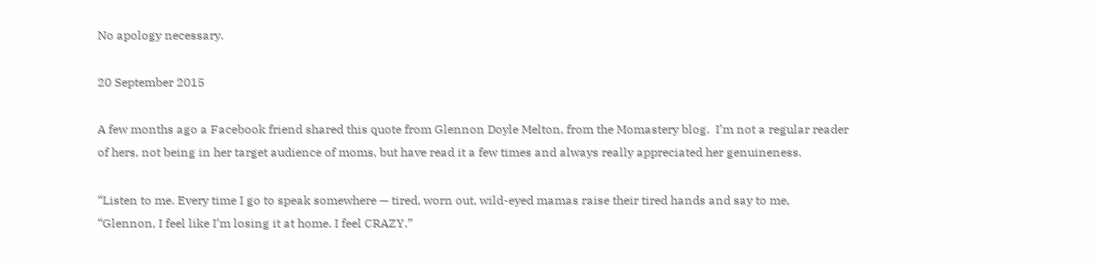No apology necessary.

20 September 2015

A few months ago a Facebook friend shared this quote from Glennon Doyle Melton, from the Momastery blog.  I’m not a regular reader of hers, not being in her target audience of moms, but have read it a few times and always really appreciated her genuineness.

“Listen to me. Every time I go to speak somewhere — tired, worn out, wild-eyed mamas raise their tired hands and say to me, “Glennon, I feel like I’m losing it at home. I feel CRAZY.”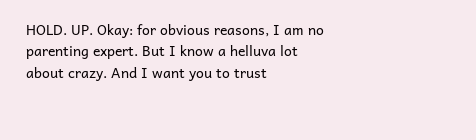HOLD. UP. Okay: for obvious reasons, I am no parenting expert. But I know a helluva lot about crazy. And I want you to trust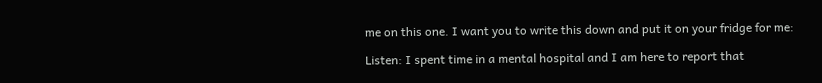me on this one. I want you to write this down and put it on your fridge for me:

Listen: I spent time in a mental hospital and I am here to report that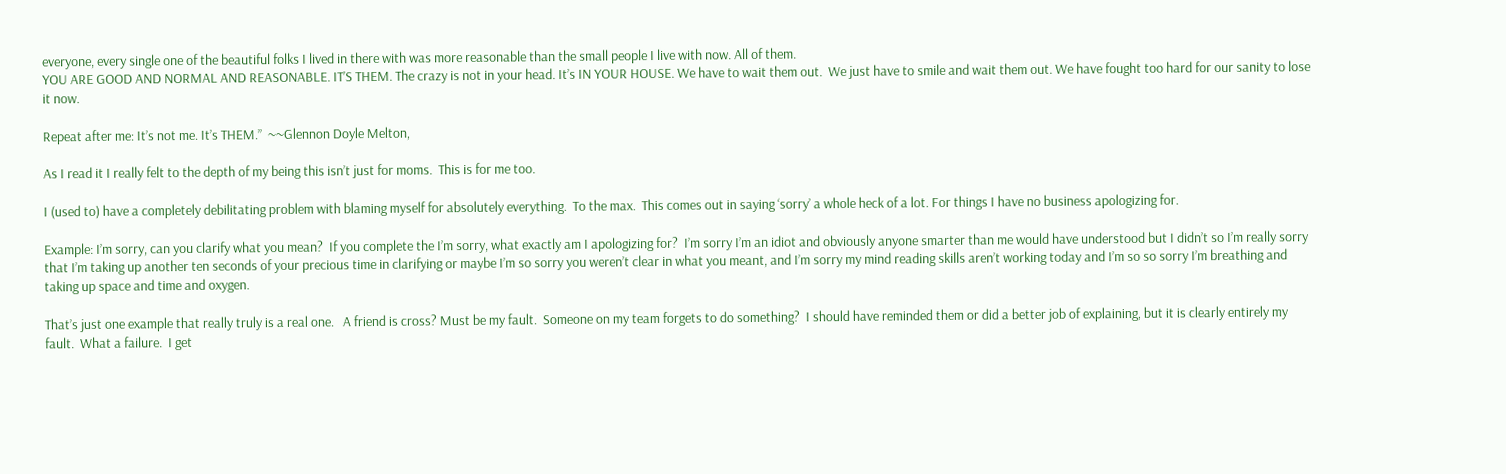everyone, every single one of the beautiful folks I lived in there with was more reasonable than the small people I live with now. All of them.
YOU ARE GOOD AND NORMAL AND REASONABLE. IT’S THEM. The crazy is not in your head. It’s IN YOUR HOUSE. We have to wait them out.  We just have to smile and wait them out. We have fought too hard for our sanity to lose it now.

Repeat after me: It’s not me. It’s THEM.”  ~~Glennon Doyle Melton,

As I read it I really felt to the depth of my being this isn’t just for moms.  This is for me too.

I (used to) have a completely debilitating problem with blaming myself for absolutely everything.  To the max.  This comes out in saying ‘sorry’ a whole heck of a lot. For things I have no business apologizing for.

Example: I’m sorry, can you clarify what you mean?  If you complete the I’m sorry, what exactly am I apologizing for?  I’m sorry I’m an idiot and obviously anyone smarter than me would have understood but I didn’t so I’m really sorry that I’m taking up another ten seconds of your precious time in clarifying or maybe I’m so sorry you weren’t clear in what you meant, and I’m sorry my mind reading skills aren’t working today and I’m so so sorry I’m breathing and taking up space and time and oxygen.

That’s just one example that really truly is a real one.   A friend is cross? Must be my fault.  Someone on my team forgets to do something?  I should have reminded them or did a better job of explaining, but it is clearly entirely my fault.  What a failure.  I get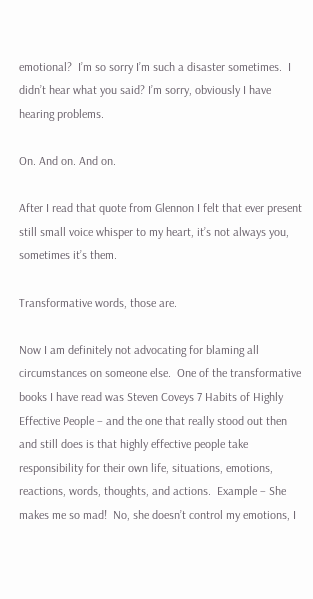emotional?  I’m so sorry I’m such a disaster sometimes.  I didn’t hear what you said? I’m sorry, obviously I have hearing problems.

On. And on. And on.

After I read that quote from Glennon I felt that ever present still small voice whisper to my heart, it’s not always you, sometimes it’s them.

Transformative words, those are.

Now I am definitely not advocating for blaming all circumstances on someone else.  One of the transformative books I have read was Steven Coveys 7 Habits of Highly Effective People – and the one that really stood out then and still does is that highly effective people take responsibility for their own life, situations, emotions, reactions, words, thoughts, and actions.  Example – She makes me so mad!  No, she doesn’t control my emotions, I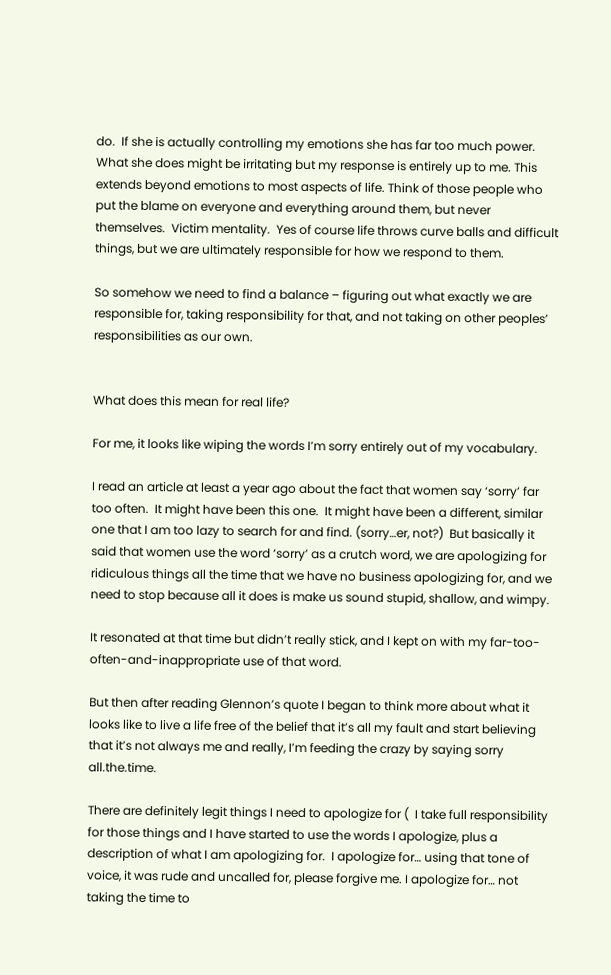do.  If she is actually controlling my emotions she has far too much power.  What she does might be irritating but my response is entirely up to me. This extends beyond emotions to most aspects of life. Think of those people who put the blame on everyone and everything around them, but never themselves.  Victim mentality.  Yes of course life throws curve balls and difficult things, but we are ultimately responsible for how we respond to them.

So somehow we need to find a balance – figuring out what exactly we are responsible for, taking responsibility for that, and not taking on other peoples’ responsibilities as our own.


What does this mean for real life?

For me, it looks like wiping the words I’m sorry entirely out of my vocabulary.

I read an article at least a year ago about the fact that women say ‘sorry’ far too often.  It might have been this one.  It might have been a different, similar one that I am too lazy to search for and find. (sorry…er, not?)  But basically it said that women use the word ‘sorry’ as a crutch word, we are apologizing for ridiculous things all the time that we have no business apologizing for, and we need to stop because all it does is make us sound stupid, shallow, and wimpy.

It resonated at that time but didn’t really stick, and I kept on with my far-too-often-and-inappropriate use of that word.

But then after reading Glennon’s quote I began to think more about what it looks like to live a life free of the belief that it’s all my fault and start believing that it’s not always me and really, I’m feeding the crazy by saying sorry all.the.time.

There are definitely legit things I need to apologize for (  I take full responsibility for those things and I have started to use the words I apologize, plus a description of what I am apologizing for.  I apologize for… using that tone of voice, it was rude and uncalled for, please forgive me. I apologize for… not taking the time to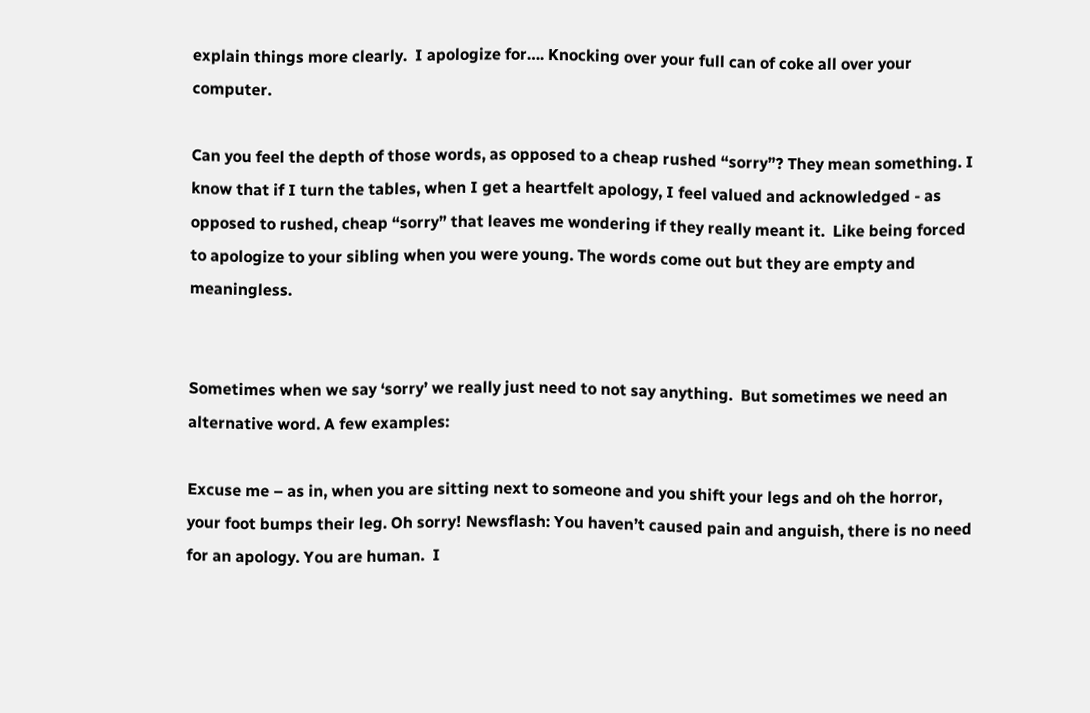explain things more clearly.  I apologize for…. Knocking over your full can of coke all over your computer.

Can you feel the depth of those words, as opposed to a cheap rushed “sorry”? They mean something. I know that if I turn the tables, when I get a heartfelt apology, I feel valued and acknowledged - as opposed to rushed, cheap “sorry” that leaves me wondering if they really meant it.  Like being forced to apologize to your sibling when you were young. The words come out but they are empty and meaningless.


Sometimes when we say ‘sorry’ we really just need to not say anything.  But sometimes we need an alternative word. A few examples:

Excuse me – as in, when you are sitting next to someone and you shift your legs and oh the horror, your foot bumps their leg. Oh sorry! Newsflash: You haven’t caused pain and anguish, there is no need for an apology. You are human.  I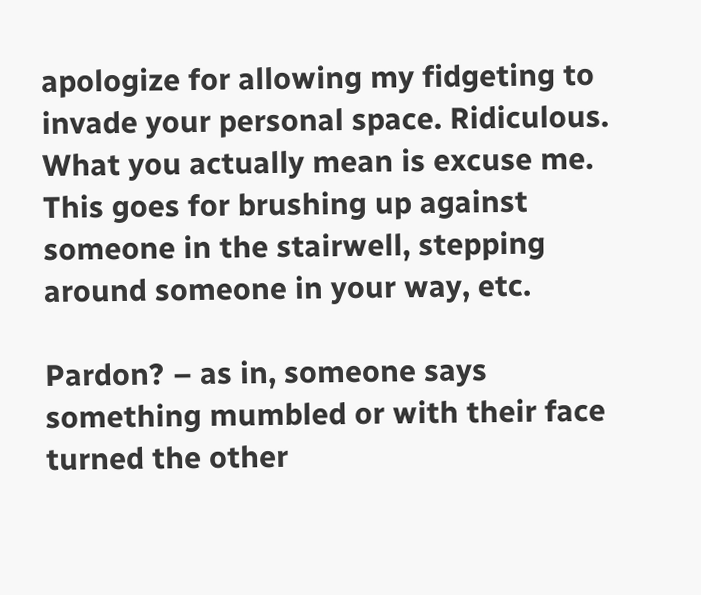apologize for allowing my fidgeting to invade your personal space. Ridiculous.  What you actually mean is excuse me. This goes for brushing up against someone in the stairwell, stepping around someone in your way, etc.

Pardon? – as in, someone says something mumbled or with their face turned the other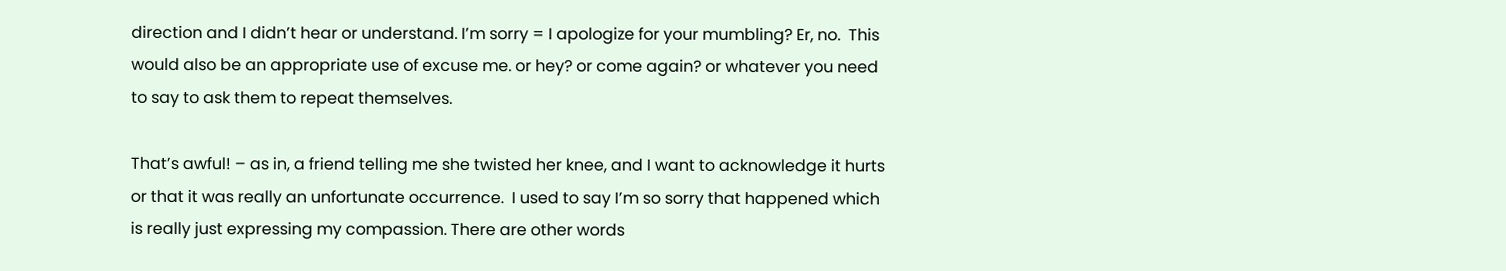direction and I didn’t hear or understand. I’m sorry = I apologize for your mumbling? Er, no.  This would also be an appropriate use of excuse me. or hey? or come again? or whatever you need to say to ask them to repeat themselves.

That’s awful! – as in, a friend telling me she twisted her knee, and I want to acknowledge it hurts or that it was really an unfortunate occurrence.  I used to say I’m so sorry that happened which is really just expressing my compassion. There are other words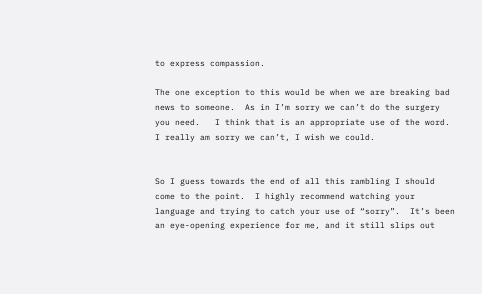to express compassion.

The one exception to this would be when we are breaking bad news to someone.  As in I’m sorry we can’t do the surgery you need.   I think that is an appropriate use of the word. I really am sorry we can’t, I wish we could.


So I guess towards the end of all this rambling I should come to the point.  I highly recommend watching your language and trying to catch your use of “sorry”.  It’s been an eye-opening experience for me, and it still slips out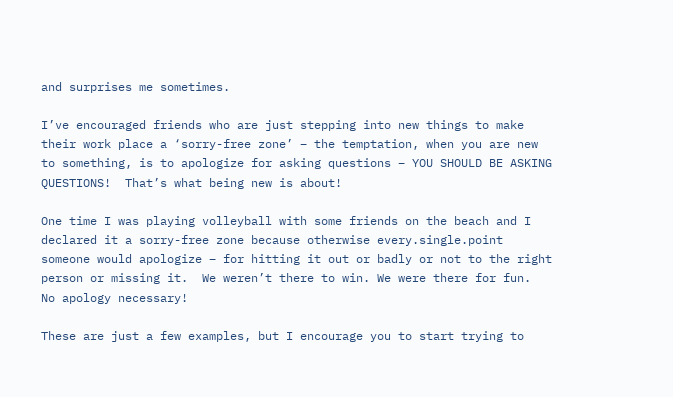and surprises me sometimes.

I’ve encouraged friends who are just stepping into new things to make their work place a ‘sorry-free zone’ – the temptation, when you are new to something, is to apologize for asking questions – YOU SHOULD BE ASKING QUESTIONS!  That’s what being new is about!

One time I was playing volleyball with some friends on the beach and I declared it a sorry-free zone because otherwise every.single.point someone would apologize – for hitting it out or badly or not to the right person or missing it.  We weren’t there to win. We were there for fun.  No apology necessary!

These are just a few examples, but I encourage you to start trying to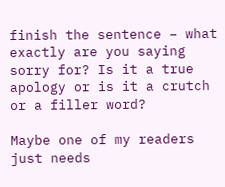finish the sentence – what exactly are you saying sorry for? Is it a true apology or is it a crutch or a filler word?

Maybe one of my readers just needs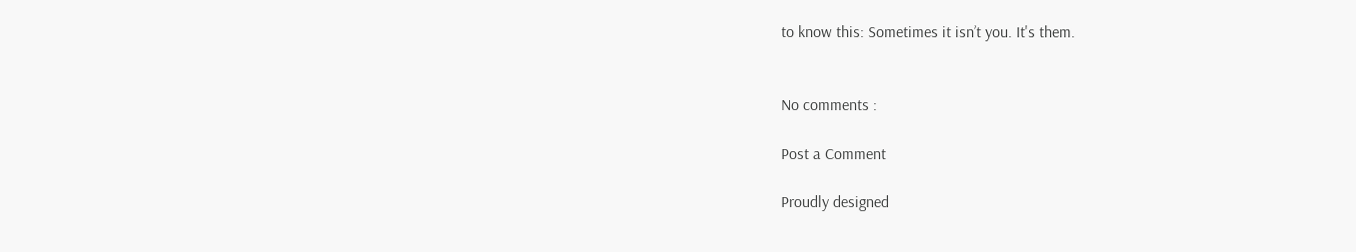to know this: Sometimes it isn’t you. It's them.


No comments :

Post a Comment

Proudly designed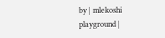by | mlekoshi playground |